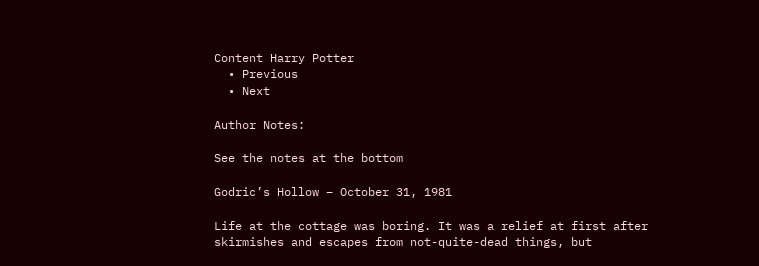Content Harry Potter
  • Previous
  • Next

Author Notes:

See the notes at the bottom

Godric’s Hollow – October 31, 1981

Life at the cottage was boring. It was a relief at first after skirmishes and escapes from not-quite-dead things, but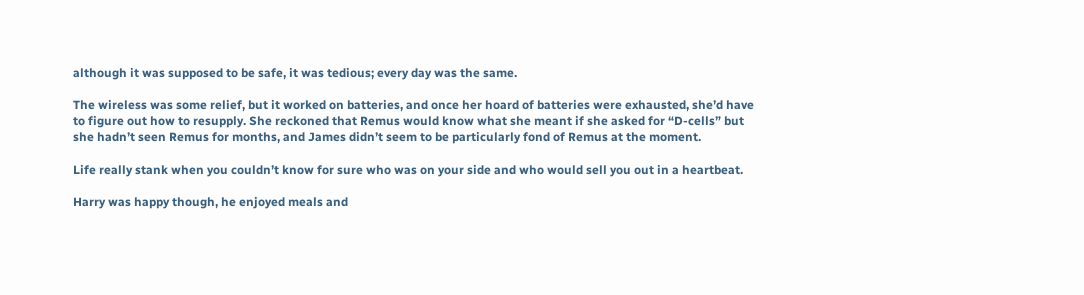although it was supposed to be safe, it was tedious; every day was the same.

The wireless was some relief, but it worked on batteries, and once her hoard of batteries were exhausted, she’d have to figure out how to resupply. She reckoned that Remus would know what she meant if she asked for “D-cells” but she hadn’t seen Remus for months, and James didn’t seem to be particularly fond of Remus at the moment.

Life really stank when you couldn’t know for sure who was on your side and who would sell you out in a heartbeat.

Harry was happy though, he enjoyed meals and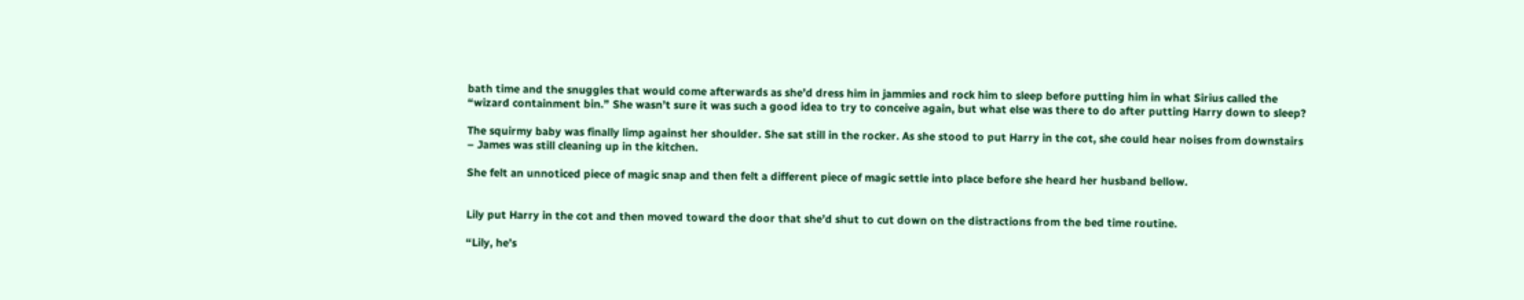bath time and the snuggles that would come afterwards as she’d dress him in jammies and rock him to sleep before putting him in what Sirius called the “wizard containment bin.” She wasn’t sure it was such a good idea to try to conceive again, but what else was there to do after putting Harry down to sleep?

The squirmy baby was finally limp against her shoulder. She sat still in the rocker. As she stood to put Harry in the cot, she could hear noises from downstairs – James was still cleaning up in the kitchen.

She felt an unnoticed piece of magic snap and then felt a different piece of magic settle into place before she heard her husband bellow.


Lily put Harry in the cot and then moved toward the door that she’d shut to cut down on the distractions from the bed time routine.

“Lily, he’s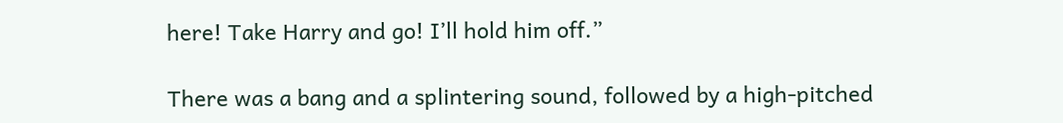here! Take Harry and go! I’ll hold him off.”

There was a bang and a splintering sound, followed by a high-pitched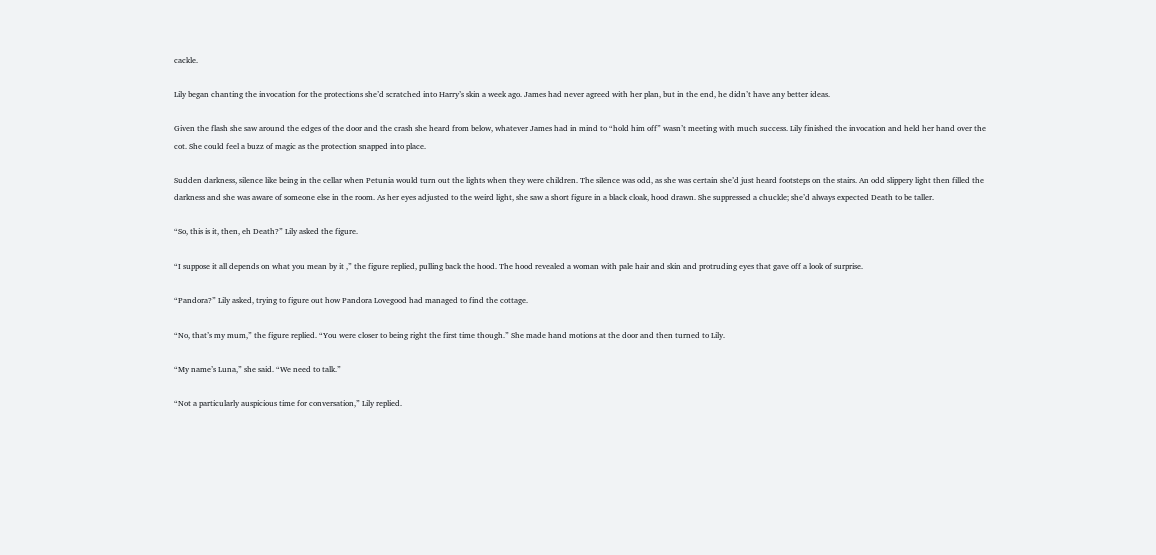cackle.

Lily began chanting the invocation for the protections she’d scratched into Harry’s skin a week ago. James had never agreed with her plan, but in the end, he didn’t have any better ideas.

Given the flash she saw around the edges of the door and the crash she heard from below, whatever James had in mind to “hold him off” wasn’t meeting with much success. Lily finished the invocation and held her hand over the cot. She could feel a buzz of magic as the protection snapped into place.

Sudden darkness, silence like being in the cellar when Petunia would turn out the lights when they were children. The silence was odd, as she was certain she’d just heard footsteps on the stairs. An odd slippery light then filled the darkness and she was aware of someone else in the room. As her eyes adjusted to the weird light, she saw a short figure in a black cloak, hood drawn. She suppressed a chuckle; she’d always expected Death to be taller.

“So, this is it, then, eh Death?” Lily asked the figure.

“I suppose it all depends on what you mean by it ,” the figure replied, pulling back the hood. The hood revealed a woman with pale hair and skin and protruding eyes that gave off a look of surprise.

“Pandora?” Lily asked, trying to figure out how Pandora Lovegood had managed to find the cottage.

“No, that’s my mum,” the figure replied. “You were closer to being right the first time though.” She made hand motions at the door and then turned to Lily.

“My name’s Luna,” she said. “We need to talk.”

“Not a particularly auspicious time for conversation,” Lily replied.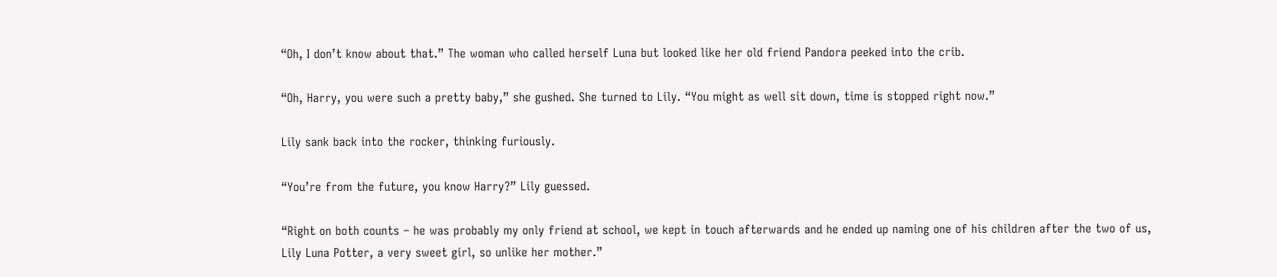“Oh, I don’t know about that.” The woman who called herself Luna but looked like her old friend Pandora peeked into the crib.

“Oh, Harry, you were such a pretty baby,” she gushed. She turned to Lily. “You might as well sit down, time is stopped right now.”

Lily sank back into the rocker, thinking furiously.

“You’re from the future, you know Harry?” Lily guessed.

“Right on both counts – he was probably my only friend at school, we kept in touch afterwards and he ended up naming one of his children after the two of us, Lily Luna Potter, a very sweet girl, so unlike her mother.”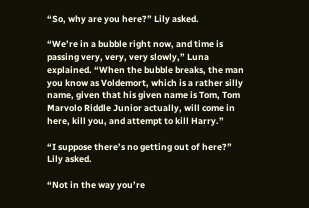“So, why are you here?” Lily asked.

“We’re in a bubble right now, and time is passing very, very, very slowly,” Luna explained. “When the bubble breaks, the man you know as Voldemort, which is a rather silly name, given that his given name is Tom, Tom Marvolo Riddle Junior actually, will come in here, kill you, and attempt to kill Harry.”

“I suppose there’s no getting out of here?” Lily asked.

“Not in the way you’re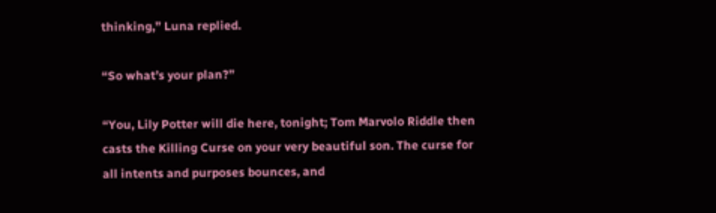thinking,” Luna replied.

“So what’s your plan?”

“You, Lily Potter will die here, tonight; Tom Marvolo Riddle then casts the Killing Curse on your very beautiful son. The curse for all intents and purposes bounces, and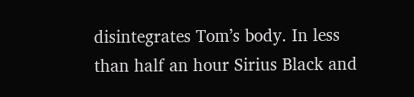disintegrates Tom’s body. In less than half an hour Sirius Black and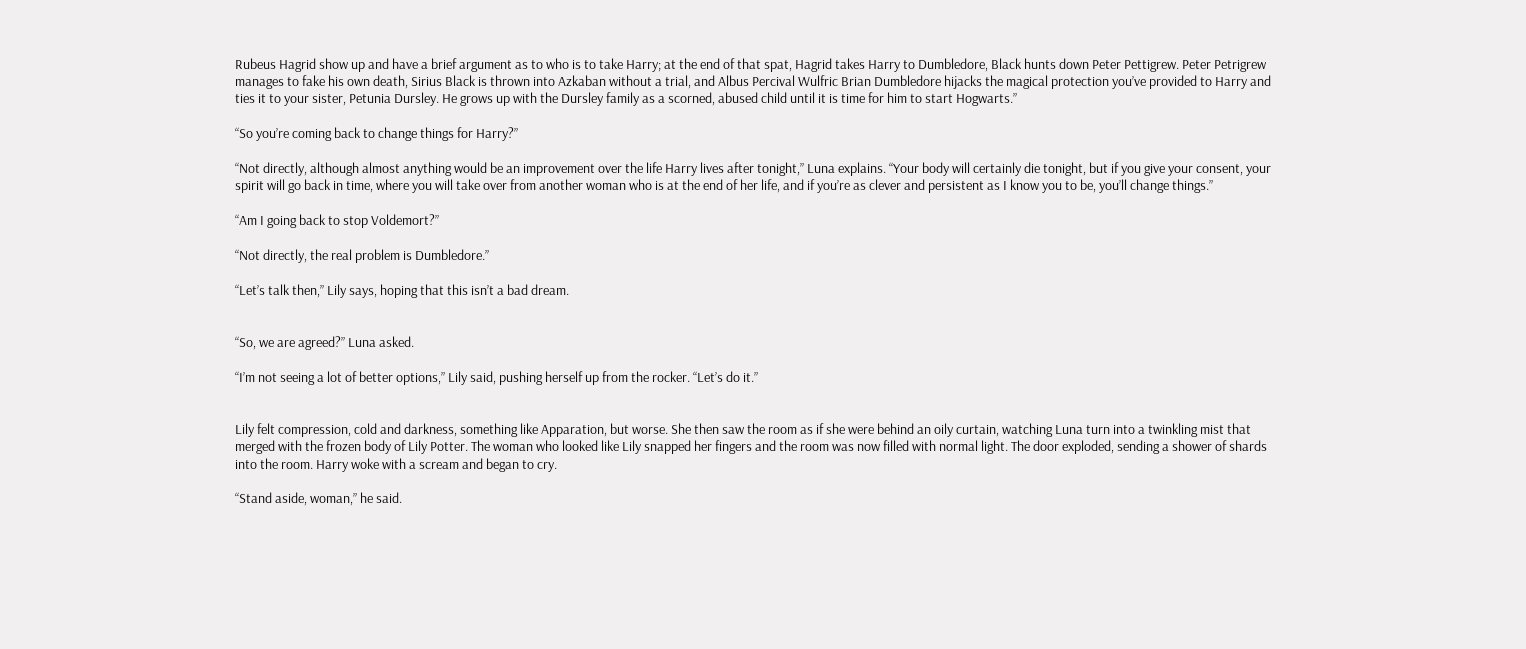Rubeus Hagrid show up and have a brief argument as to who is to take Harry; at the end of that spat, Hagrid takes Harry to Dumbledore, Black hunts down Peter Pettigrew. Peter Petrigrew manages to fake his own death, Sirius Black is thrown into Azkaban without a trial, and Albus Percival Wulfric Brian Dumbledore hijacks the magical protection you’ve provided to Harry and ties it to your sister, Petunia Dursley. He grows up with the Dursley family as a scorned, abused child until it is time for him to start Hogwarts.”

“So you’re coming back to change things for Harry?”

“Not directly, although almost anything would be an improvement over the life Harry lives after tonight,” Luna explains. “Your body will certainly die tonight, but if you give your consent, your spirit will go back in time, where you will take over from another woman who is at the end of her life, and if you’re as clever and persistent as I know you to be, you’ll change things.”

“Am I going back to stop Voldemort?”

“Not directly, the real problem is Dumbledore.”

“Let’s talk then,” Lily says, hoping that this isn’t a bad dream.


“So, we are agreed?” Luna asked.

“I’m not seeing a lot of better options,” Lily said, pushing herself up from the rocker. “Let’s do it.”


Lily felt compression, cold and darkness, something like Apparation, but worse. She then saw the room as if she were behind an oily curtain, watching Luna turn into a twinkling mist that merged with the frozen body of Lily Potter. The woman who looked like Lily snapped her fingers and the room was now filled with normal light. The door exploded, sending a shower of shards into the room. Harry woke with a scream and began to cry.

“Stand aside, woman,” he said.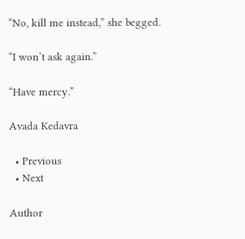“No, kill me instead,” she begged.

“I won’t ask again.”

“Have mercy.”

Avada Kedavra

  • Previous
  • Next

Author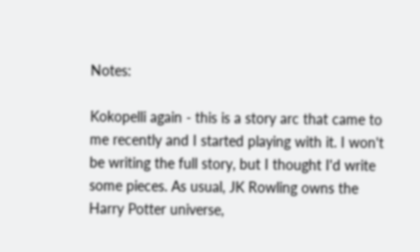Notes:

Kokopelli again - this is a story arc that came to me recently and I started playing with it. I won't be writing the full story, but I thought I'd write some pieces. As usual, JK Rowling owns the Harry Potter universe,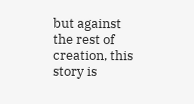but against the rest of creation, this story is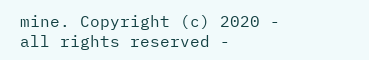mine. Copyright (c) 2020 - all rights reserved -